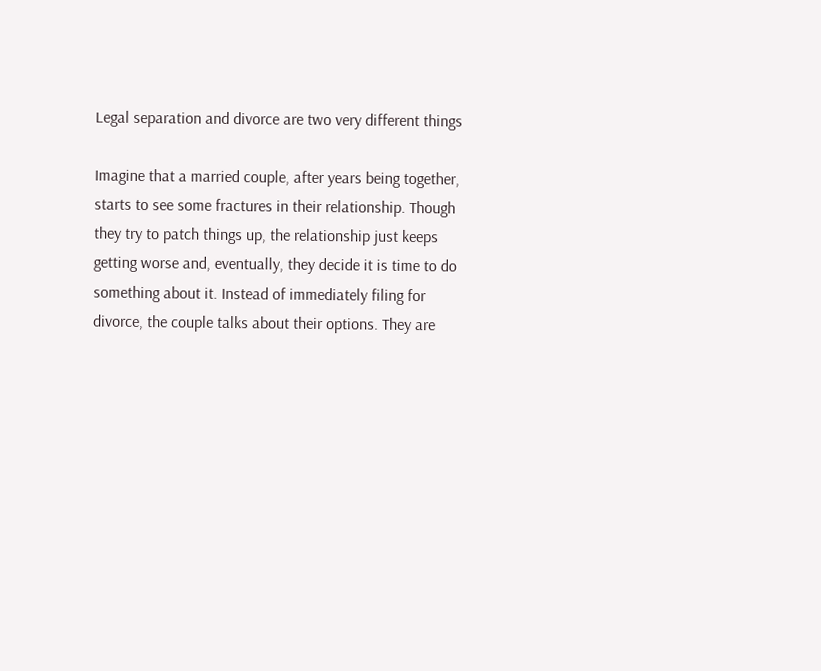Legal separation and divorce are two very different things

Imagine that a married couple, after years being together, starts to see some fractures in their relationship. Though they try to patch things up, the relationship just keeps getting worse and, eventually, they decide it is time to do something about it. Instead of immediately filing for divorce, the couple talks about their options. They are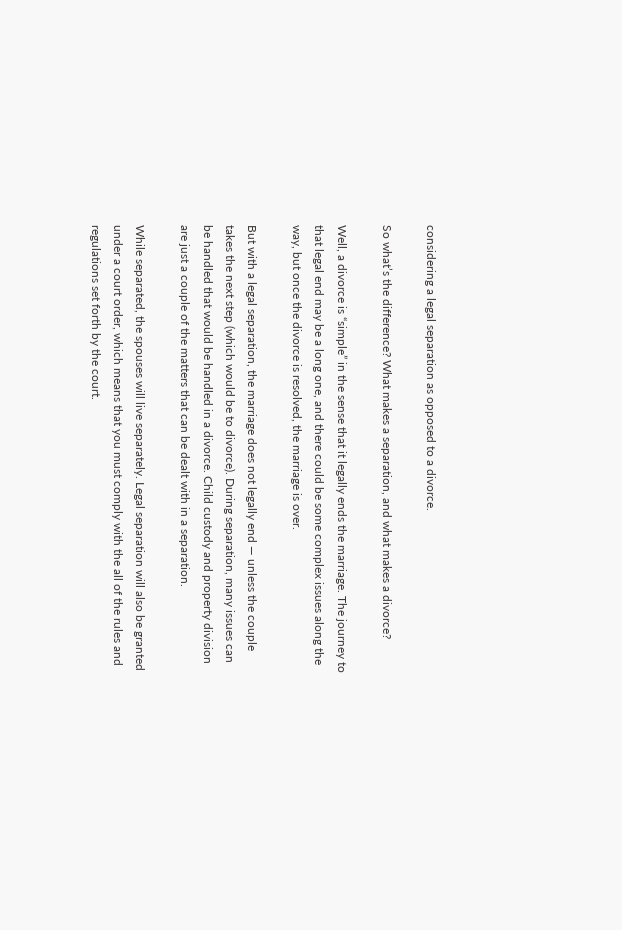considering a legal separation as opposed to a divorce.

So what’s the difference? What makes a separation, and what makes a divorce?

Well, a divorce is “simple” in the sense that it legally ends the marriage. The journey to that legal end may be a long one, and there could be some complex issues along the way, but once the divorce is resolved, the marriage is over.

But with a legal separation, the marriage does not legally end — unless the couple takes the next step (which would be to divorce). During separation, many issues can be handled that would be handled in a divorce. Child custody and property division are just a couple of the matters that can be dealt with in a separation.

While separated, the spouses will live separately. Legal separation will also be granted under a court order, which means that you must comply with the all of the rules and regulations set forth by the court.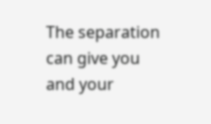The separation can give you and your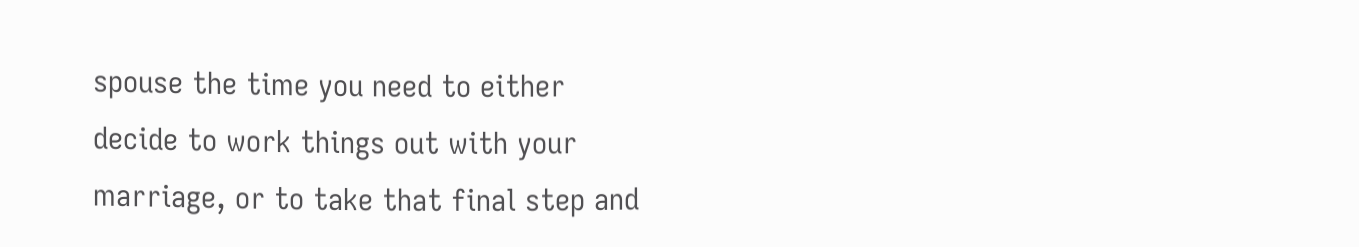spouse the time you need to either decide to work things out with your marriage, or to take that final step and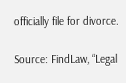officially file for divorce.

Source: FindLaw, “Legal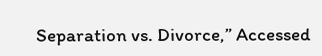Separation vs. Divorce,” Accessed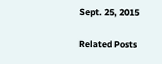Sept. 25, 2015

Related Posts